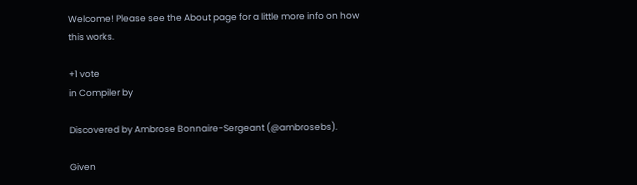Welcome! Please see the About page for a little more info on how this works.

+1 vote
in Compiler by

Discovered by Ambrose Bonnaire-Sergeant (@ambrosebs).

Given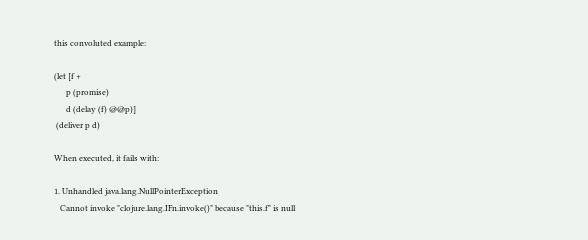this convoluted example:

(let [f +
      p (promise)
      d (delay (f) @@p)]
 (deliver p d)

When executed, it fails with:

1. Unhandled java.lang.NullPointerException
   Cannot invoke "clojure.lang.IFn.invoke()" because "this.f" is null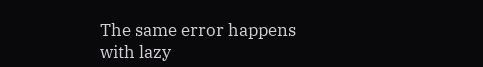The same error happens with lazy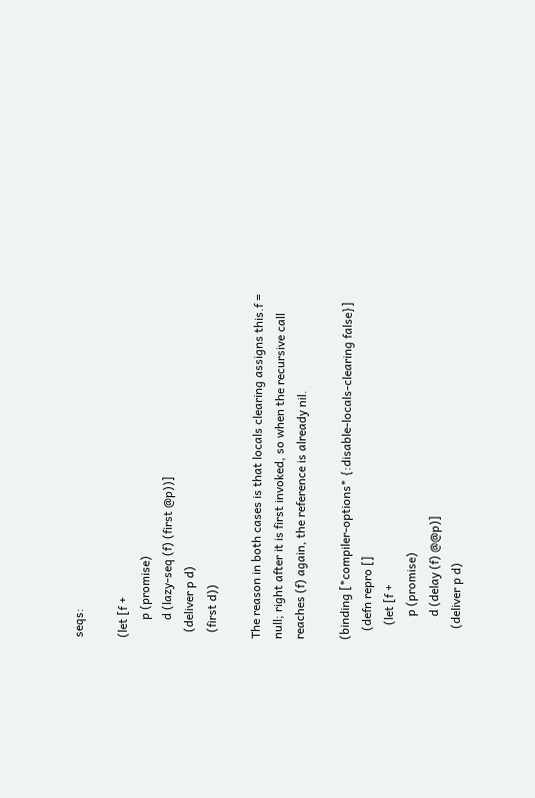seqs:

(let [f +
      p (promise)
      d (lazy-seq (f) (first @p))]
  (deliver p d)
  (first d))

The reason in both cases is that locals clearing assigns this.f = null; right after it is first invoked, so when the recursive call reaches (f) again, the reference is already nil.

(binding [*compiler-options* {:disable-locals-clearing false}]
   (defn repro []
     (let [f +
        p (promise)
        d (delay (f) @@p)]
    (deliver p d)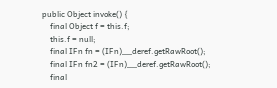public Object invoke() {
    final Object f = this.f;
    this.f = null;
    final IFn fn = (IFn)__deref.getRawRoot();
    final IFn fn2 = (IFn)__deref.getRawRoot();
    final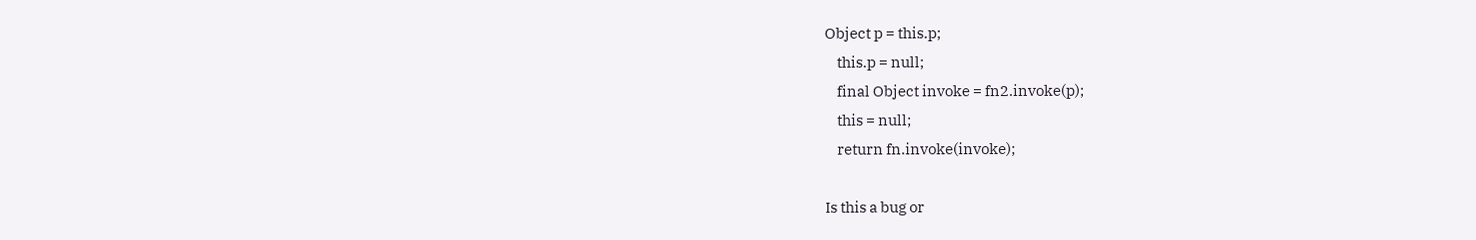Object p = this.p;
    this.p = null;
    final Object invoke = fn2.invoke(p);
    this = null;
    return fn.invoke(invoke);

Is this a bug or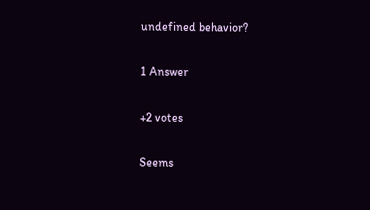undefined behavior?

1 Answer

+2 votes

Seems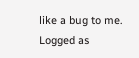like a bug to me. Logged as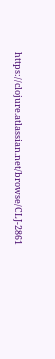https://clojure.atlassian.net/browse/CLJ-2861